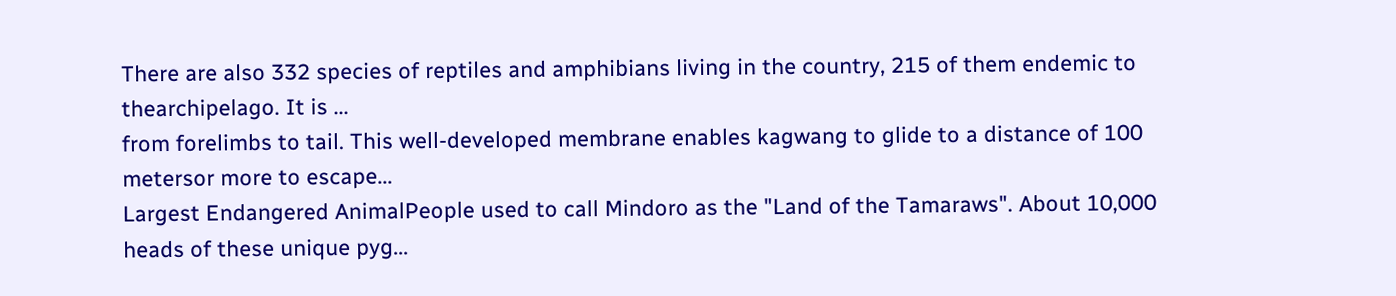There are also 332 species of reptiles and amphibians living in the country, 215 of them endemic to thearchipelago. It is ...
from forelimbs to tail. This well-developed membrane enables kagwang to glide to a distance of 100 metersor more to escape...
Largest Endangered AnimalPeople used to call Mindoro as the "Land of the Tamaraws". About 10,000 heads of these unique pyg...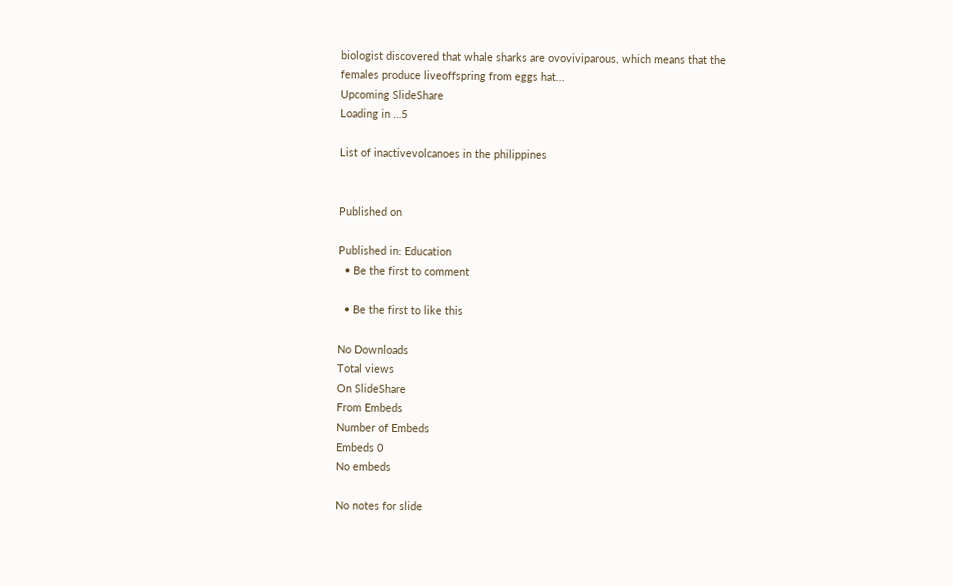biologist discovered that whale sharks are ovoviviparous, which means that the females produce liveoffspring from eggs hat...
Upcoming SlideShare
Loading in …5

List of inactivevolcanoes in the philippines


Published on

Published in: Education
  • Be the first to comment

  • Be the first to like this

No Downloads
Total views
On SlideShare
From Embeds
Number of Embeds
Embeds 0
No embeds

No notes for slide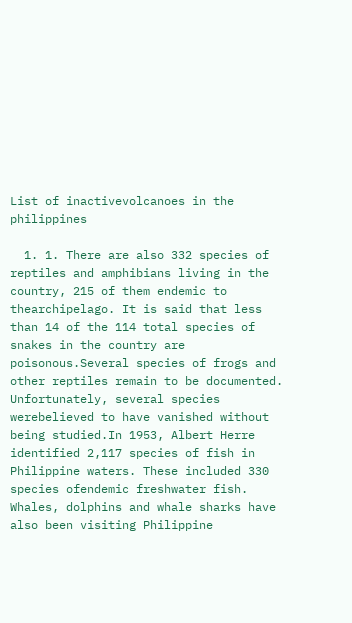List of inactivevolcanoes in the philippines

  1. 1. There are also 332 species of reptiles and amphibians living in the country, 215 of them endemic to thearchipelago. It is said that less than 14 of the 114 total species of snakes in the country are poisonous.Several species of frogs and other reptiles remain to be documented. Unfortunately, several species werebelieved to have vanished without being studied.In 1953, Albert Herre identified 2,117 species of fish in Philippine waters. These included 330 species ofendemic freshwater fish. Whales, dolphins and whale sharks have also been visiting Philippine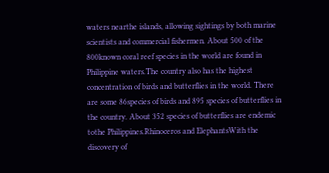waters nearthe islands, allowing sightings by both marine scientists and commercial fishermen. About 500 of the 800known coral reef species in the world are found in Philippine waters.The country also has the highest concentration of birds and butterflies in the world. There are some 86species of birds and 895 species of butterflies in the country. About 352 species of butterflies are endemic tothe Philippines.Rhinoceros and ElephantsWith the discovery of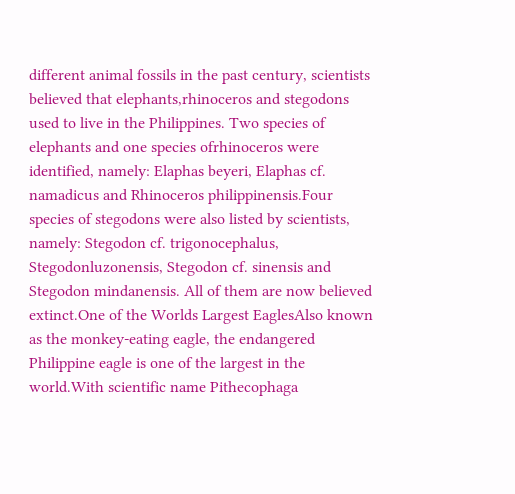different animal fossils in the past century, scientists believed that elephants,rhinoceros and stegodons used to live in the Philippines. Two species of elephants and one species ofrhinoceros were identified, namely: Elaphas beyeri, Elaphas cf. namadicus and Rhinoceros philippinensis.Four species of stegodons were also listed by scientists, namely: Stegodon cf. trigonocephalus, Stegodonluzonensis, Stegodon cf. sinensis and Stegodon mindanensis. All of them are now believed extinct.One of the Worlds Largest EaglesAlso known as the monkey-eating eagle, the endangered Philippine eagle is one of the largest in the world.With scientific name Pithecophaga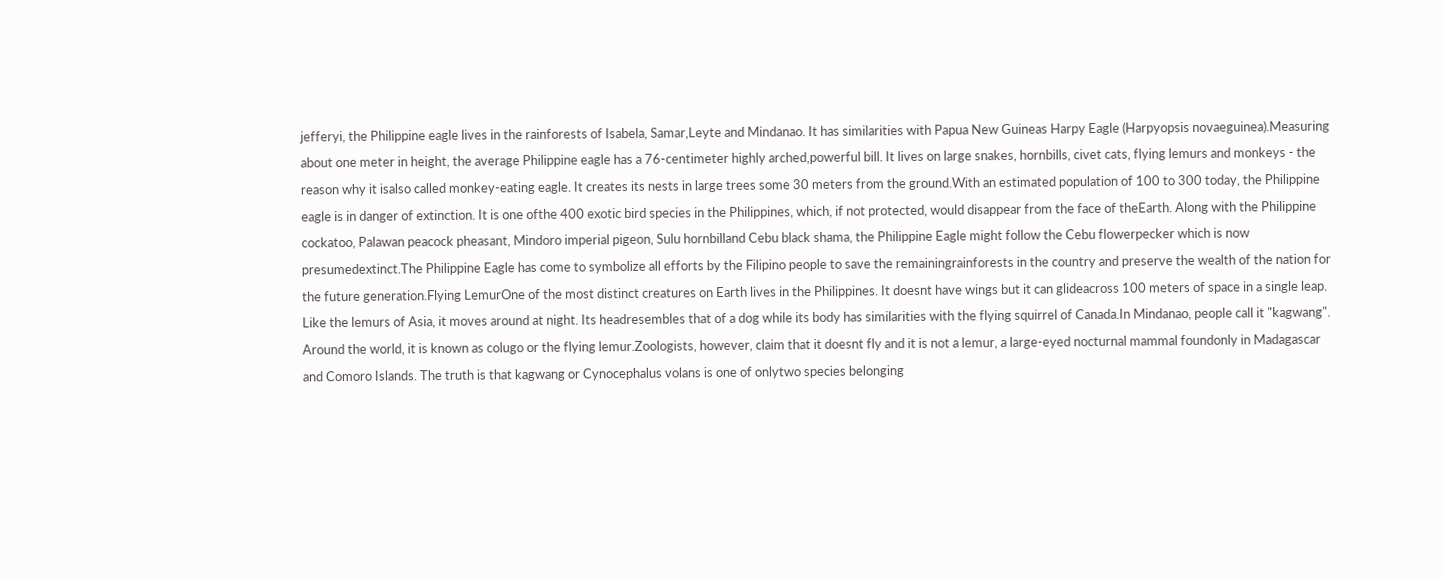jefferyi, the Philippine eagle lives in the rainforests of Isabela, Samar,Leyte and Mindanao. It has similarities with Papua New Guineas Harpy Eagle (Harpyopsis novaeguinea).Measuring about one meter in height, the average Philippine eagle has a 76-centimeter highly arched,powerful bill. It lives on large snakes, hornbills, civet cats, flying lemurs and monkeys - the reason why it isalso called monkey-eating eagle. It creates its nests in large trees some 30 meters from the ground.With an estimated population of 100 to 300 today, the Philippine eagle is in danger of extinction. It is one ofthe 400 exotic bird species in the Philippines, which, if not protected, would disappear from the face of theEarth. Along with the Philippine cockatoo, Palawan peacock pheasant, Mindoro imperial pigeon, Sulu hornbilland Cebu black shama, the Philippine Eagle might follow the Cebu flowerpecker which is now presumedextinct.The Philippine Eagle has come to symbolize all efforts by the Filipino people to save the remainingrainforests in the country and preserve the wealth of the nation for the future generation.Flying LemurOne of the most distinct creatures on Earth lives in the Philippines. It doesnt have wings but it can glideacross 100 meters of space in a single leap. Like the lemurs of Asia, it moves around at night. Its headresembles that of a dog while its body has similarities with the flying squirrel of Canada.In Mindanao, people call it "kagwang". Around the world, it is known as colugo or the flying lemur.Zoologists, however, claim that it doesnt fly and it is not a lemur, a large-eyed nocturnal mammal foundonly in Madagascar and Comoro Islands. The truth is that kagwang or Cynocephalus volans is one of onlytwo species belonging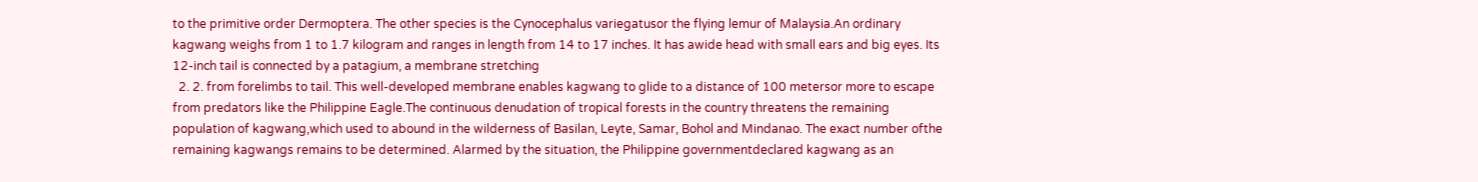to the primitive order Dermoptera. The other species is the Cynocephalus variegatusor the flying lemur of Malaysia.An ordinary kagwang weighs from 1 to 1.7 kilogram and ranges in length from 14 to 17 inches. It has awide head with small ears and big eyes. Its 12-inch tail is connected by a patagium, a membrane stretching
  2. 2. from forelimbs to tail. This well-developed membrane enables kagwang to glide to a distance of 100 metersor more to escape from predators like the Philippine Eagle.The continuous denudation of tropical forests in the country threatens the remaining population of kagwang,which used to abound in the wilderness of Basilan, Leyte, Samar, Bohol and Mindanao. The exact number ofthe remaining kagwangs remains to be determined. Alarmed by the situation, the Philippine governmentdeclared kagwang as an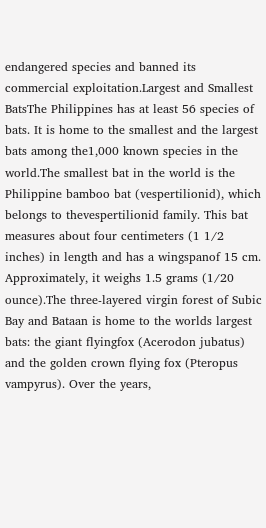endangered species and banned its commercial exploitation.Largest and Smallest BatsThe Philippines has at least 56 species of bats. It is home to the smallest and the largest bats among the1,000 known species in the world.The smallest bat in the world is the Philippine bamboo bat (vespertilionid), which belongs to thevespertilionid family. This bat measures about four centimeters (1 1/2 inches) in length and has a wingspanof 15 cm. Approximately, it weighs 1.5 grams (1/20 ounce).The three-layered virgin forest of Subic Bay and Bataan is home to the worlds largest bats: the giant flyingfox (Acerodon jubatus) and the golden crown flying fox (Pteropus vampyrus). Over the years,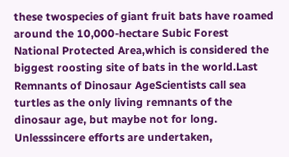these twospecies of giant fruit bats have roamed around the 10,000-hectare Subic Forest National Protected Area,which is considered the biggest roosting site of bats in the world.Last Remnants of Dinosaur AgeScientists call sea turtles as the only living remnants of the dinosaur age, but maybe not for long. Unlesssincere efforts are undertaken,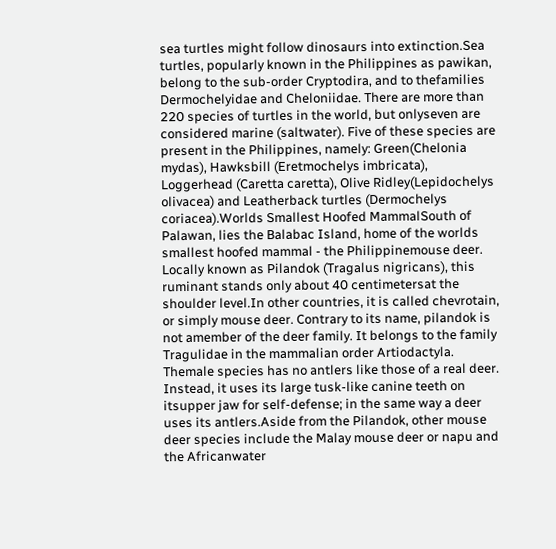sea turtles might follow dinosaurs into extinction.Sea turtles, popularly known in the Philippines as pawikan, belong to the sub-order Cryptodira, and to thefamilies Dermochelyidae and Cheloniidae. There are more than 220 species of turtles in the world, but onlyseven are considered marine (saltwater). Five of these species are present in the Philippines, namely: Green(Chelonia mydas), Hawksbill (Eretmochelys imbricata), Loggerhead (Caretta caretta), Olive Ridley(Lepidochelys olivacea) and Leatherback turtles (Dermochelys coriacea).Worlds Smallest Hoofed MammalSouth of Palawan, lies the Balabac Island, home of the worlds smallest hoofed mammal - the Philippinemouse deer. Locally known as Pilandok (Tragalus nigricans), this ruminant stands only about 40 centimetersat the shoulder level.In other countries, it is called chevrotain, or simply mouse deer. Contrary to its name, pilandok is not amember of the deer family. It belongs to the family Tragulidae in the mammalian order Artiodactyla. Themale species has no antlers like those of a real deer. Instead, it uses its large tusk-like canine teeth on itsupper jaw for self-defense; in the same way a deer uses its antlers.Aside from the Pilandok, other mouse deer species include the Malay mouse deer or napu and the Africanwater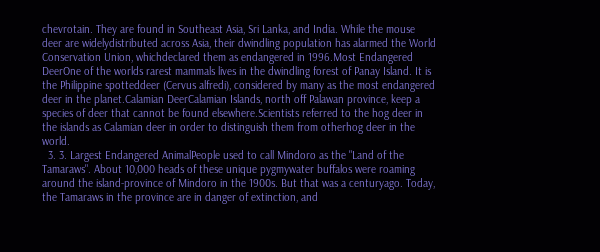chevrotain. They are found in Southeast Asia, Sri Lanka, and India. While the mouse deer are widelydistributed across Asia, their dwindling population has alarmed the World Conservation Union, whichdeclared them as endangered in 1996.Most Endangered DeerOne of the worlds rarest mammals lives in the dwindling forest of Panay Island. It is the Philippine spotteddeer (Cervus alfredi), considered by many as the most endangered deer in the planet.Calamian DeerCalamian Islands, north off Palawan province, keep a species of deer that cannot be found elsewhere.Scientists referred to the hog deer in the islands as Calamian deer in order to distinguish them from otherhog deer in the world.
  3. 3. Largest Endangered AnimalPeople used to call Mindoro as the "Land of the Tamaraws". About 10,000 heads of these unique pygmywater buffalos were roaming around the island-province of Mindoro in the 1900s. But that was a centuryago. Today, the Tamaraws in the province are in danger of extinction, and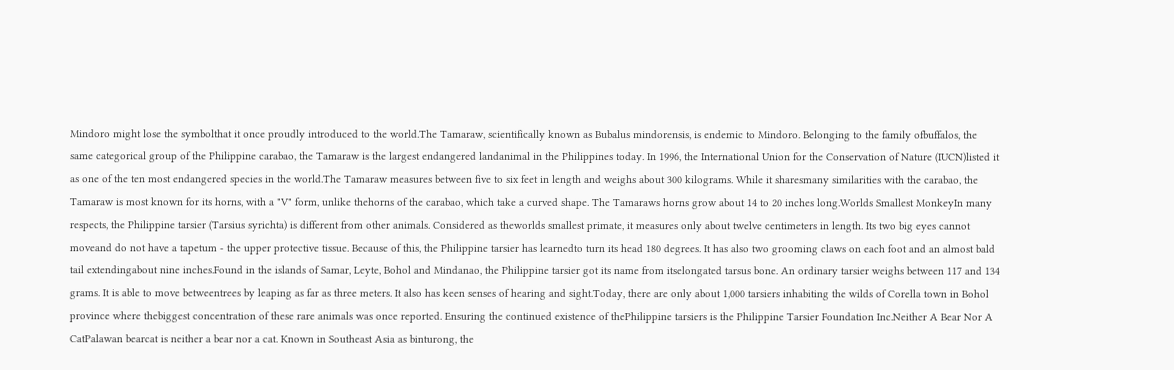Mindoro might lose the symbolthat it once proudly introduced to the world.The Tamaraw, scientifically known as Bubalus mindorensis, is endemic to Mindoro. Belonging to the family ofbuffalos, the same categorical group of the Philippine carabao, the Tamaraw is the largest endangered landanimal in the Philippines today. In 1996, the International Union for the Conservation of Nature (IUCN)listed it as one of the ten most endangered species in the world.The Tamaraw measures between five to six feet in length and weighs about 300 kilograms. While it sharesmany similarities with the carabao, the Tamaraw is most known for its horns, with a "V" form, unlike thehorns of the carabao, which take a curved shape. The Tamaraws horns grow about 14 to 20 inches long.Worlds Smallest MonkeyIn many respects, the Philippine tarsier (Tarsius syrichta) is different from other animals. Considered as theworlds smallest primate, it measures only about twelve centimeters in length. Its two big eyes cannot moveand do not have a tapetum - the upper protective tissue. Because of this, the Philippine tarsier has learnedto turn its head 180 degrees. It has also two grooming claws on each foot and an almost bald tail extendingabout nine inches.Found in the islands of Samar, Leyte, Bohol and Mindanao, the Philippine tarsier got its name from itselongated tarsus bone. An ordinary tarsier weighs between 117 and 134 grams. It is able to move betweentrees by leaping as far as three meters. It also has keen senses of hearing and sight.Today, there are only about 1,000 tarsiers inhabiting the wilds of Corella town in Bohol province where thebiggest concentration of these rare animals was once reported. Ensuring the continued existence of thePhilippine tarsiers is the Philippine Tarsier Foundation Inc.Neither A Bear Nor A CatPalawan bearcat is neither a bear nor a cat. Known in Southeast Asia as binturong, the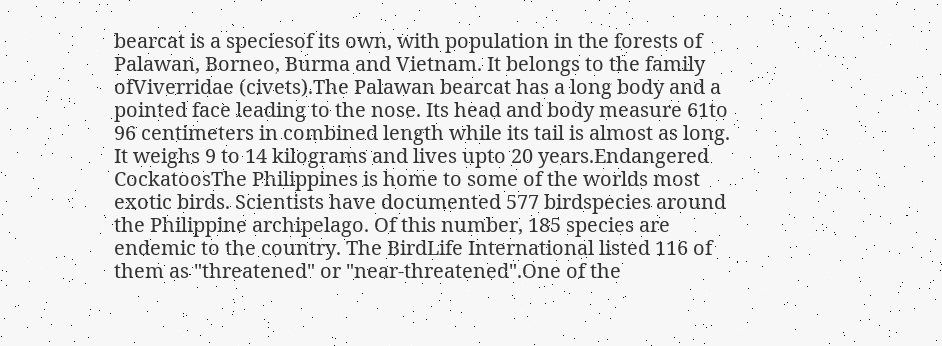bearcat is a speciesof its own, with population in the forests of Palawan, Borneo, Burma and Vietnam. It belongs to the family ofViverridae (civets).The Palawan bearcat has a long body and a pointed face leading to the nose. Its head and body measure 61to 96 centimeters in combined length while its tail is almost as long. It weighs 9 to 14 kilograms and lives upto 20 years.Endangered CockatoosThe Philippines is home to some of the worlds most exotic birds. Scientists have documented 577 birdspecies around the Philippine archipelago. Of this number, 185 species are endemic to the country. The BirdLife International listed 116 of them as "threatened" or "near-threatened".One of the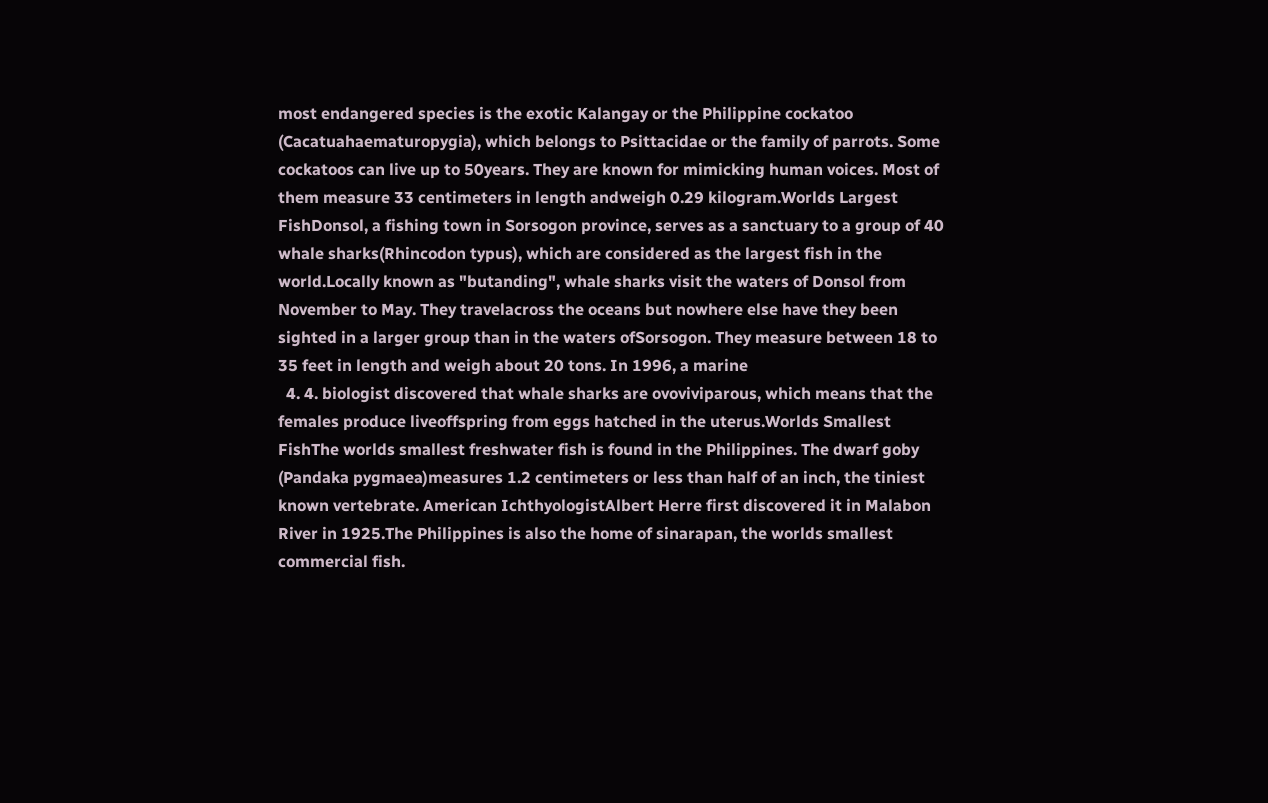most endangered species is the exotic Kalangay or the Philippine cockatoo (Cacatuahaematuropygia), which belongs to Psittacidae or the family of parrots. Some cockatoos can live up to 50years. They are known for mimicking human voices. Most of them measure 33 centimeters in length andweigh 0.29 kilogram.Worlds Largest FishDonsol, a fishing town in Sorsogon province, serves as a sanctuary to a group of 40 whale sharks(Rhincodon typus), which are considered as the largest fish in the world.Locally known as "butanding", whale sharks visit the waters of Donsol from November to May. They travelacross the oceans but nowhere else have they been sighted in a larger group than in the waters ofSorsogon. They measure between 18 to 35 feet in length and weigh about 20 tons. In 1996, a marine
  4. 4. biologist discovered that whale sharks are ovoviviparous, which means that the females produce liveoffspring from eggs hatched in the uterus.Worlds Smallest FishThe worlds smallest freshwater fish is found in the Philippines. The dwarf goby (Pandaka pygmaea)measures 1.2 centimeters or less than half of an inch, the tiniest known vertebrate. American IchthyologistAlbert Herre first discovered it in Malabon River in 1925.The Philippines is also the home of sinarapan, the worlds smallest commercial fish.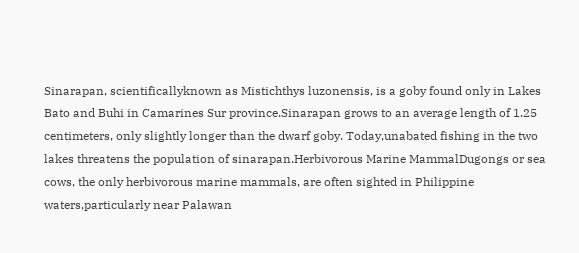Sinarapan, scientificallyknown as Mistichthys luzonensis, is a goby found only in Lakes Bato and Buhi in Camarines Sur province.Sinarapan grows to an average length of 1.25 centimeters, only slightly longer than the dwarf goby. Today,unabated fishing in the two lakes threatens the population of sinarapan.Herbivorous Marine MammalDugongs or sea cows, the only herbivorous marine mammals, are often sighted in Philippine waters,particularly near Palawan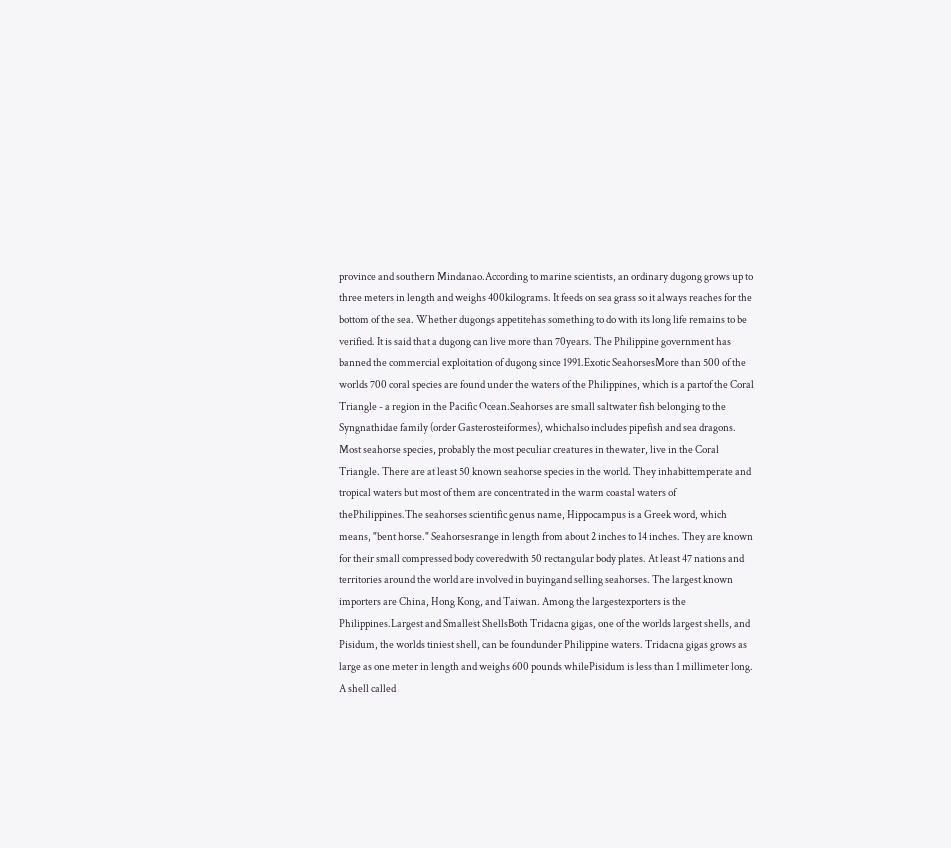province and southern Mindanao.According to marine scientists, an ordinary dugong grows up to three meters in length and weighs 400kilograms. It feeds on sea grass so it always reaches for the bottom of the sea. Whether dugongs appetitehas something to do with its long life remains to be verified. It is said that a dugong can live more than 70years. The Philippine government has banned the commercial exploitation of dugong since 1991.Exotic SeahorsesMore than 500 of the worlds 700 coral species are found under the waters of the Philippines, which is a partof the Coral Triangle - a region in the Pacific Ocean.Seahorses are small saltwater fish belonging to the Syngnathidae family (order Gasterosteiformes), whichalso includes pipefish and sea dragons. Most seahorse species, probably the most peculiar creatures in thewater, live in the Coral Triangle. There are at least 50 known seahorse species in the world. They inhabittemperate and tropical waters but most of them are concentrated in the warm coastal waters of thePhilippines.The seahorses scientific genus name, Hippocampus is a Greek word, which means, "bent horse." Seahorsesrange in length from about 2 inches to 14 inches. They are known for their small compressed body coveredwith 50 rectangular body plates. At least 47 nations and territories around the world are involved in buyingand selling seahorses. The largest known importers are China, Hong Kong, and Taiwan. Among the largestexporters is the Philippines.Largest and Smallest ShellsBoth Tridacna gigas, one of the worlds largest shells, and Pisidum, the worlds tiniest shell, can be foundunder Philippine waters. Tridacna gigas grows as large as one meter in length and weighs 600 pounds whilePisidum is less than 1 millimeter long. A shell called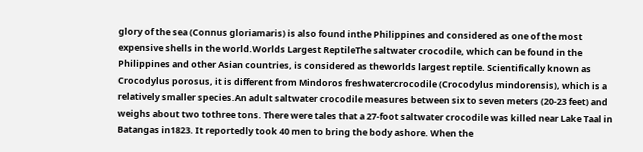glory of the sea (Connus gloriamaris) is also found inthe Philippines and considered as one of the most expensive shells in the world.Worlds Largest ReptileThe saltwater crocodile, which can be found in the Philippines and other Asian countries, is considered as theworlds largest reptile. Scientifically known as Crocodylus porosus, it is different from Mindoros freshwatercrocodile (Crocodylus mindorensis), which is a relatively smaller species.An adult saltwater crocodile measures between six to seven meters (20-23 feet) and weighs about two tothree tons. There were tales that a 27-foot saltwater crocodile was killed near Lake Taal in Batangas in1823. It reportedly took 40 men to bring the body ashore. When the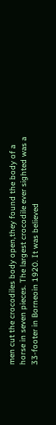men cut the crocodiles body open,they found the body of a horse in seven pieces. The largest crocodile ever sighted was a 33-footer in Borneoin 1920. It was believed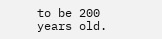to be 200 years old.